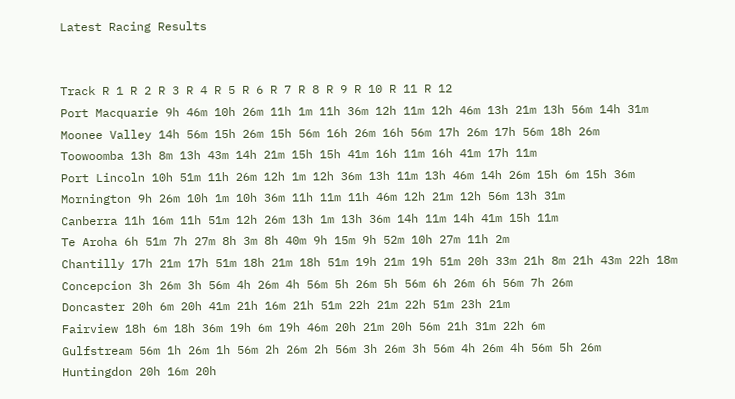Latest Racing Results


Track R 1 R 2 R 3 R 4 R 5 R 6 R 7 R 8 R 9 R 10 R 11 R 12
Port Macquarie 9h 46m 10h 26m 11h 1m 11h 36m 12h 11m 12h 46m 13h 21m 13h 56m 14h 31m
Moonee Valley 14h 56m 15h 26m 15h 56m 16h 26m 16h 56m 17h 26m 17h 56m 18h 26m
Toowoomba 13h 8m 13h 43m 14h 21m 15h 15h 41m 16h 11m 16h 41m 17h 11m
Port Lincoln 10h 51m 11h 26m 12h 1m 12h 36m 13h 11m 13h 46m 14h 26m 15h 6m 15h 36m
Mornington 9h 26m 10h 1m 10h 36m 11h 11m 11h 46m 12h 21m 12h 56m 13h 31m
Canberra 11h 16m 11h 51m 12h 26m 13h 1m 13h 36m 14h 11m 14h 41m 15h 11m
Te Aroha 6h 51m 7h 27m 8h 3m 8h 40m 9h 15m 9h 52m 10h 27m 11h 2m
Chantilly 17h 21m 17h 51m 18h 21m 18h 51m 19h 21m 19h 51m 20h 33m 21h 8m 21h 43m 22h 18m
Concepcion 3h 26m 3h 56m 4h 26m 4h 56m 5h 26m 5h 56m 6h 26m 6h 56m 7h 26m
Doncaster 20h 6m 20h 41m 21h 16m 21h 51m 22h 21m 22h 51m 23h 21m
Fairview 18h 6m 18h 36m 19h 6m 19h 46m 20h 21m 20h 56m 21h 31m 22h 6m
Gulfstream 56m 1h 26m 1h 56m 2h 26m 2h 56m 3h 26m 3h 56m 4h 26m 4h 56m 5h 26m
Huntingdon 20h 16m 20h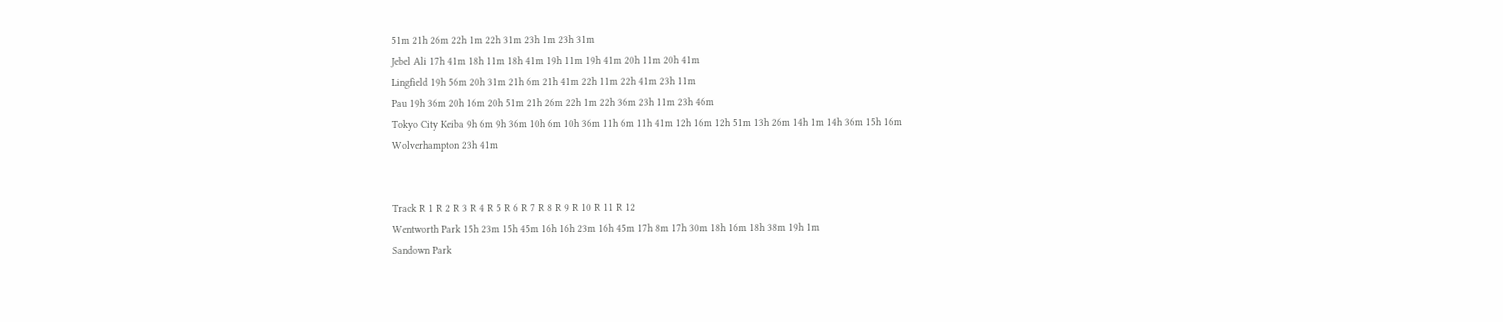51m 21h 26m 22h 1m 22h 31m 23h 1m 23h 31m
Jebel Ali 17h 41m 18h 11m 18h 41m 19h 11m 19h 41m 20h 11m 20h 41m
Lingfield 19h 56m 20h 31m 21h 6m 21h 41m 22h 11m 22h 41m 23h 11m
Pau 19h 36m 20h 16m 20h 51m 21h 26m 22h 1m 22h 36m 23h 11m 23h 46m
Tokyo City Keiba 9h 6m 9h 36m 10h 6m 10h 36m 11h 6m 11h 41m 12h 16m 12h 51m 13h 26m 14h 1m 14h 36m 15h 16m
Wolverhampton 23h 41m


Track R 1 R 2 R 3 R 4 R 5 R 6 R 7 R 8 R 9 R 10 R 11 R 12
Wentworth Park 15h 23m 15h 45m 16h 16h 23m 16h 45m 17h 8m 17h 30m 18h 16m 18h 38m 19h 1m
Sandown Park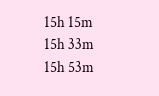15h 15m 15h 33m 15h 53m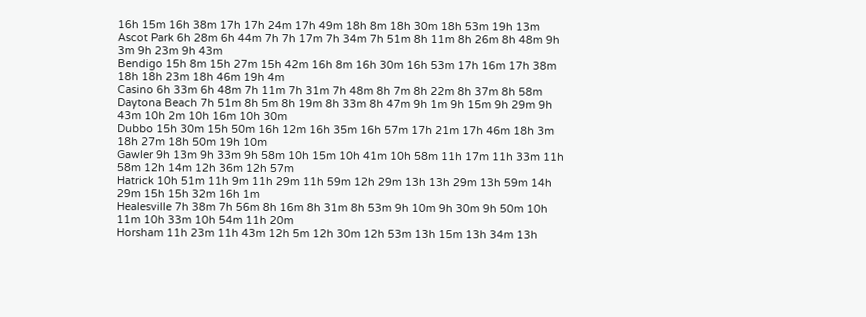16h 15m 16h 38m 17h 17h 24m 17h 49m 18h 8m 18h 30m 18h 53m 19h 13m
Ascot Park 6h 28m 6h 44m 7h 7h 17m 7h 34m 7h 51m 8h 11m 8h 26m 8h 48m 9h 3m 9h 23m 9h 43m
Bendigo 15h 8m 15h 27m 15h 42m 16h 8m 16h 30m 16h 53m 17h 16m 17h 38m 18h 18h 23m 18h 46m 19h 4m
Casino 6h 33m 6h 48m 7h 11m 7h 31m 7h 48m 8h 7m 8h 22m 8h 37m 8h 58m
Daytona Beach 7h 51m 8h 5m 8h 19m 8h 33m 8h 47m 9h 1m 9h 15m 9h 29m 9h 43m 10h 2m 10h 16m 10h 30m
Dubbo 15h 30m 15h 50m 16h 12m 16h 35m 16h 57m 17h 21m 17h 46m 18h 3m 18h 27m 18h 50m 19h 10m
Gawler 9h 13m 9h 33m 9h 58m 10h 15m 10h 41m 10h 58m 11h 17m 11h 33m 11h 58m 12h 14m 12h 36m 12h 57m
Hatrick 10h 51m 11h 9m 11h 29m 11h 59m 12h 29m 13h 13h 29m 13h 59m 14h 29m 15h 15h 32m 16h 1m
Healesville 7h 38m 7h 56m 8h 16m 8h 31m 8h 53m 9h 10m 9h 30m 9h 50m 10h 11m 10h 33m 10h 54m 11h 20m
Horsham 11h 23m 11h 43m 12h 5m 12h 30m 12h 53m 13h 15m 13h 34m 13h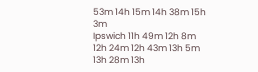53m 14h 15m 14h 38m 15h 3m
Ipswich 11h 49m 12h 8m 12h 24m 12h 43m 13h 5m 13h 28m 13h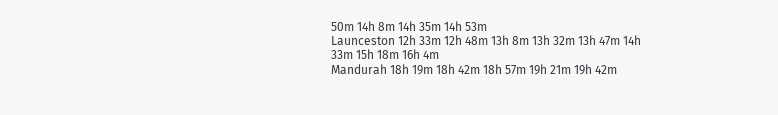50m 14h 8m 14h 35m 14h 53m
Launceston 12h 33m 12h 48m 13h 8m 13h 32m 13h 47m 14h 33m 15h 18m 16h 4m
Mandurah 18h 19m 18h 42m 18h 57m 19h 21m 19h 42m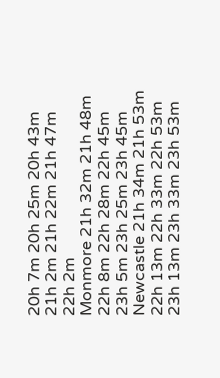20h 7m 20h 25m 20h 43m 21h 2m 21h 22m 21h 47m 22h 2m
Monmore 21h 32m 21h 48m 22h 8m 22h 28m 22h 45m 23h 5m 23h 25m 23h 45m
Newcastle 21h 34m 21h 53m 22h 13m 22h 33m 22h 53m 23h 13m 23h 33m 23h 53m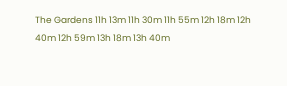The Gardens 11h 13m 11h 30m 11h 55m 12h 18m 12h 40m 12h 59m 13h 18m 13h 40m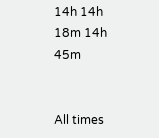14h 14h 18m 14h 45m


All times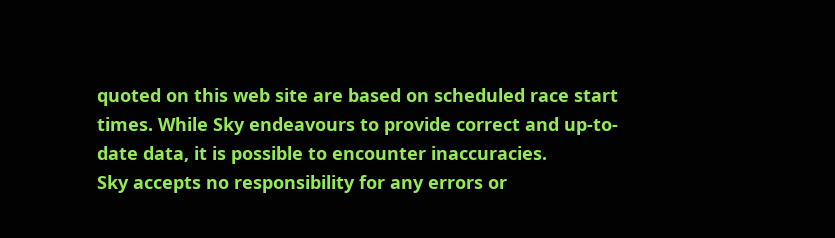quoted on this web site are based on scheduled race start times. While Sky endeavours to provide correct and up-to-date data, it is possible to encounter inaccuracies.
Sky accepts no responsibility for any errors or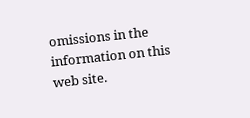omissions in the information on this web site.